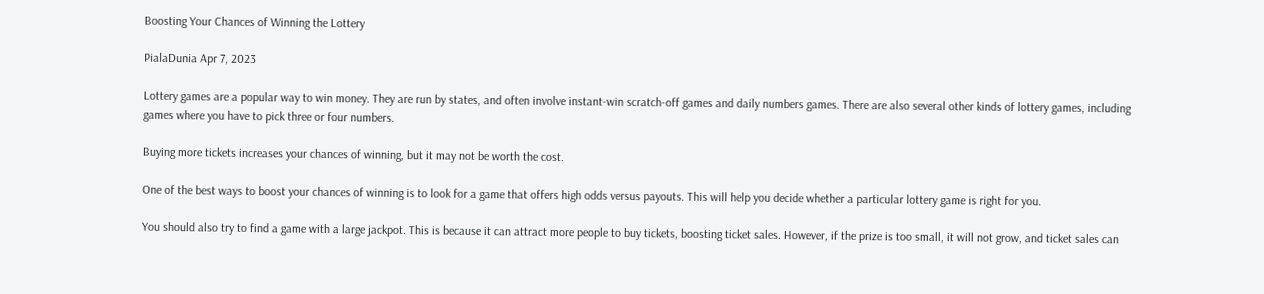Boosting Your Chances of Winning the Lottery

PialaDunia Apr 7, 2023

Lottery games are a popular way to win money. They are run by states, and often involve instant-win scratch-off games and daily numbers games. There are also several other kinds of lottery games, including games where you have to pick three or four numbers.

Buying more tickets increases your chances of winning, but it may not be worth the cost.

One of the best ways to boost your chances of winning is to look for a game that offers high odds versus payouts. This will help you decide whether a particular lottery game is right for you.

You should also try to find a game with a large jackpot. This is because it can attract more people to buy tickets, boosting ticket sales. However, if the prize is too small, it will not grow, and ticket sales can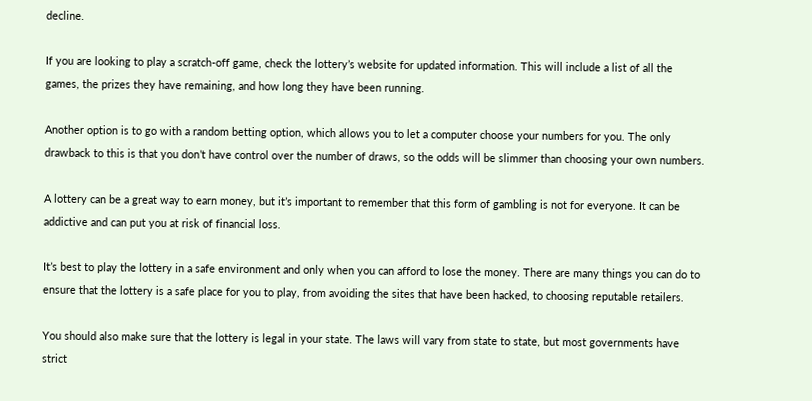decline.

If you are looking to play a scratch-off game, check the lottery’s website for updated information. This will include a list of all the games, the prizes they have remaining, and how long they have been running.

Another option is to go with a random betting option, which allows you to let a computer choose your numbers for you. The only drawback to this is that you don’t have control over the number of draws, so the odds will be slimmer than choosing your own numbers.

A lottery can be a great way to earn money, but it’s important to remember that this form of gambling is not for everyone. It can be addictive and can put you at risk of financial loss.

It’s best to play the lottery in a safe environment and only when you can afford to lose the money. There are many things you can do to ensure that the lottery is a safe place for you to play, from avoiding the sites that have been hacked, to choosing reputable retailers.

You should also make sure that the lottery is legal in your state. The laws will vary from state to state, but most governments have strict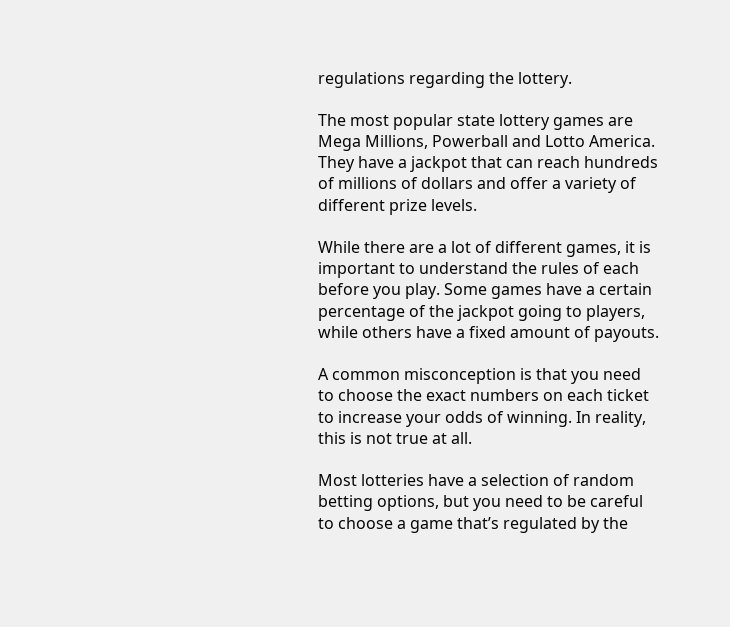regulations regarding the lottery.

The most popular state lottery games are Mega Millions, Powerball and Lotto America. They have a jackpot that can reach hundreds of millions of dollars and offer a variety of different prize levels.

While there are a lot of different games, it is important to understand the rules of each before you play. Some games have a certain percentage of the jackpot going to players, while others have a fixed amount of payouts.

A common misconception is that you need to choose the exact numbers on each ticket to increase your odds of winning. In reality, this is not true at all.

Most lotteries have a selection of random betting options, but you need to be careful to choose a game that’s regulated by the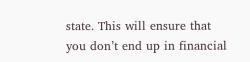state. This will ensure that you don’t end up in financial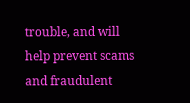trouble, and will help prevent scams and fraudulent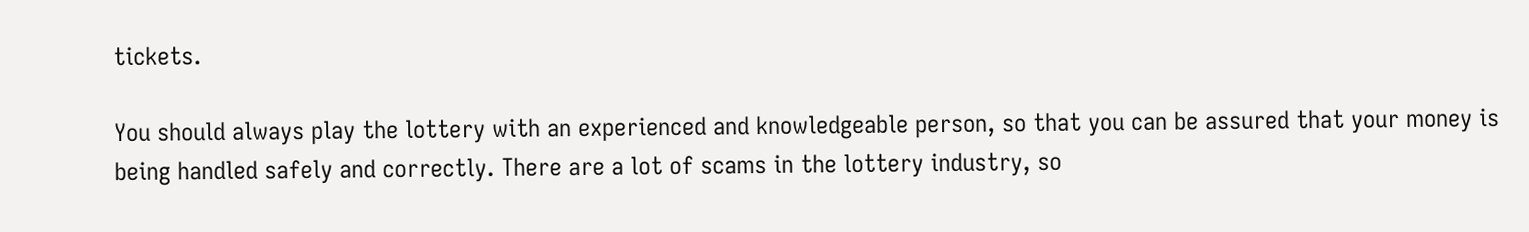tickets.

You should always play the lottery with an experienced and knowledgeable person, so that you can be assured that your money is being handled safely and correctly. There are a lot of scams in the lottery industry, so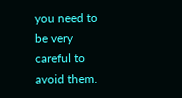you need to be very careful to avoid them.